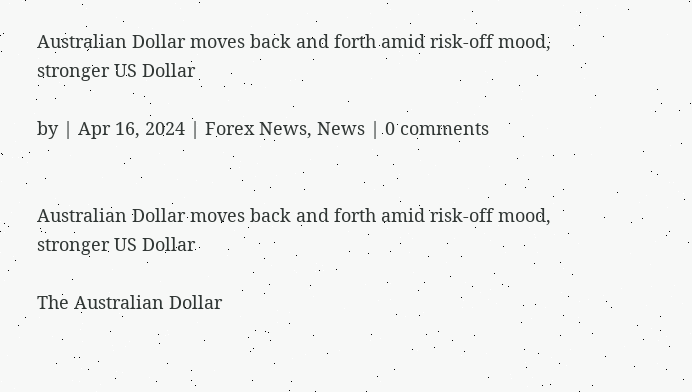Australian Dollar moves back and forth amid risk-off mood, stronger US Dollar

by | Apr 16, 2024 | Forex News, News | 0 comments


Australian Dollar moves back and forth amid risk-off mood, stronger US Dollar

The Australian Dollar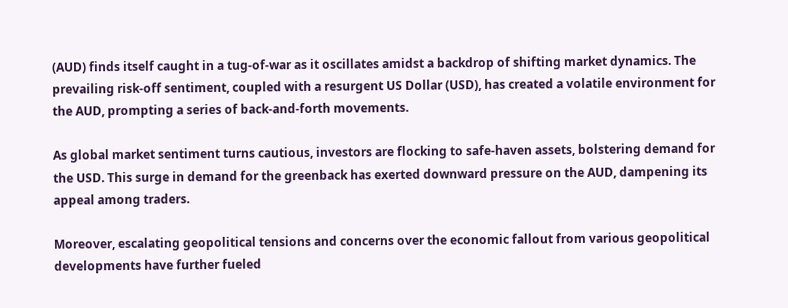(AUD) finds itself caught in a tug-of-war as it oscillates amidst a backdrop of shifting market dynamics. The prevailing risk-off sentiment, coupled with a resurgent US Dollar (USD), has created a volatile environment for the AUD, prompting a series of back-and-forth movements.

As global market sentiment turns cautious, investors are flocking to safe-haven assets, bolstering demand for the USD. This surge in demand for the greenback has exerted downward pressure on the AUD, dampening its appeal among traders.

Moreover, escalating geopolitical tensions and concerns over the economic fallout from various geopolitical developments have further fueled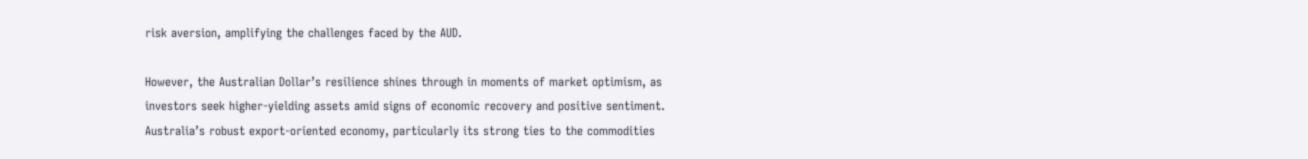risk aversion, amplifying the challenges faced by the AUD.

However, the Australian Dollar’s resilience shines through in moments of market optimism, as investors seek higher-yielding assets amid signs of economic recovery and positive sentiment. Australia’s robust export-oriented economy, particularly its strong ties to the commodities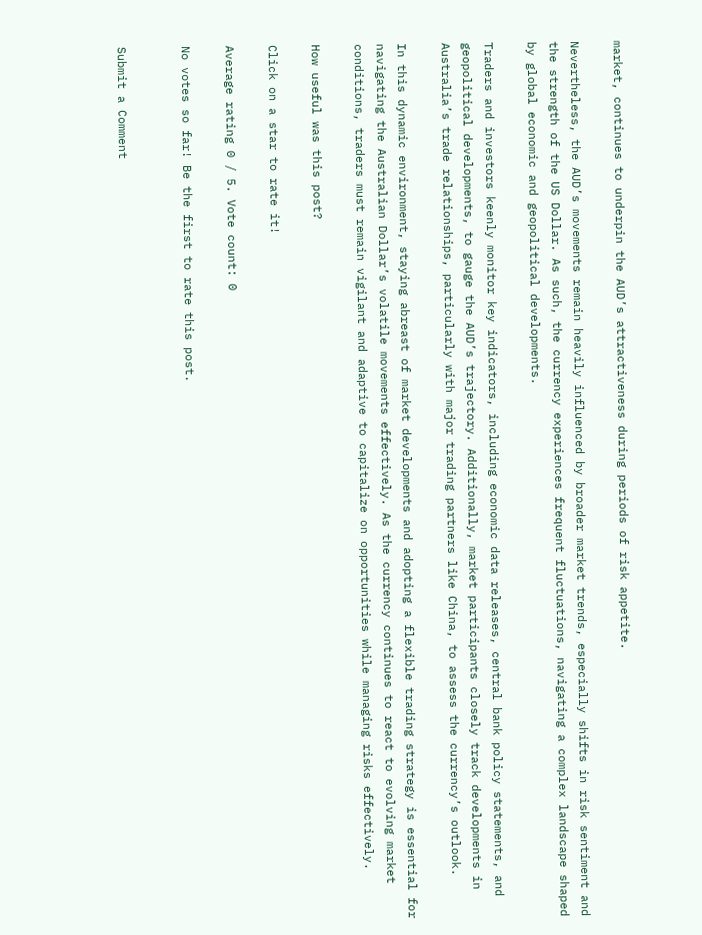market, continues to underpin the AUD’s attractiveness during periods of risk appetite.

Nevertheless, the AUD’s movements remain heavily influenced by broader market trends, especially shifts in risk sentiment and the strength of the US Dollar. As such, the currency experiences frequent fluctuations, navigating a complex landscape shaped by global economic and geopolitical developments.

Traders and investors keenly monitor key indicators, including economic data releases, central bank policy statements, and geopolitical developments, to gauge the AUD’s trajectory. Additionally, market participants closely track developments in Australia’s trade relationships, particularly with major trading partners like China, to assess the currency’s outlook.

In this dynamic environment, staying abreast of market developments and adopting a flexible trading strategy is essential for navigating the Australian Dollar’s volatile movements effectively. As the currency continues to react to evolving market conditions, traders must remain vigilant and adaptive to capitalize on opportunities while managing risks effectively.

How useful was this post?

Click on a star to rate it!

Average rating 0 / 5. Vote count: 0

No votes so far! Be the first to rate this post.


Submit a Comment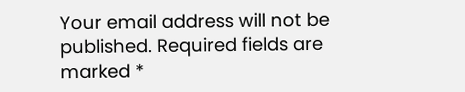Your email address will not be published. Required fields are marked *